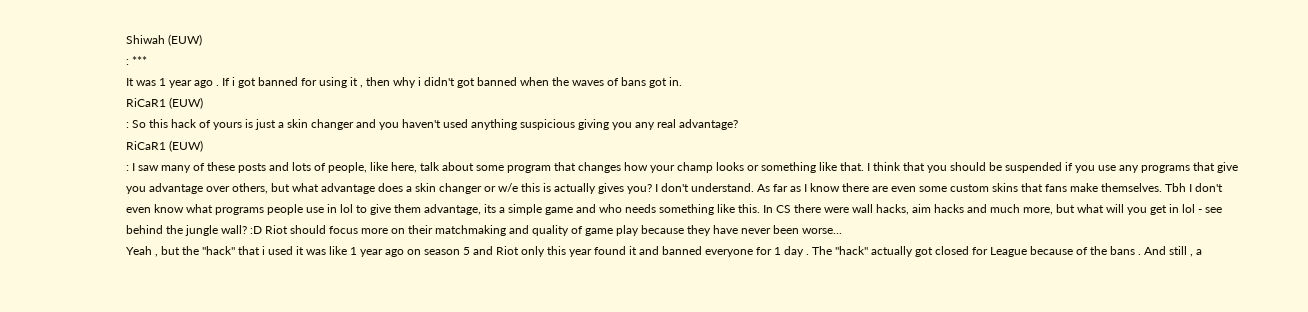Shiwah (EUW)
: ***
It was 1 year ago . If i got banned for using it , then why i didn't got banned when the waves of bans got in.
RiCaR1 (EUW)
: So this hack of yours is just a skin changer and you haven't used anything suspicious giving you any real advantage?
RiCaR1 (EUW)
: I saw many of these posts and lots of people, like here, talk about some program that changes how your champ looks or something like that. I think that you should be suspended if you use any programs that give you advantage over others, but what advantage does a skin changer or w/e this is actually gives you? I don't understand. As far as I know there are even some custom skins that fans make themselves. Tbh I don't even know what programs people use in lol to give them advantage, its a simple game and who needs something like this. In CS there were wall hacks, aim hacks and much more, but what will you get in lol - see behind the jungle wall? :D Riot should focus more on their matchmaking and quality of game play because they have never been worse...
Yeah , but the "hack" that i used it was like 1 year ago on season 5 and Riot only this year found it and banned everyone for 1 day . The "hack" actually got closed for League because of the bans . And still , a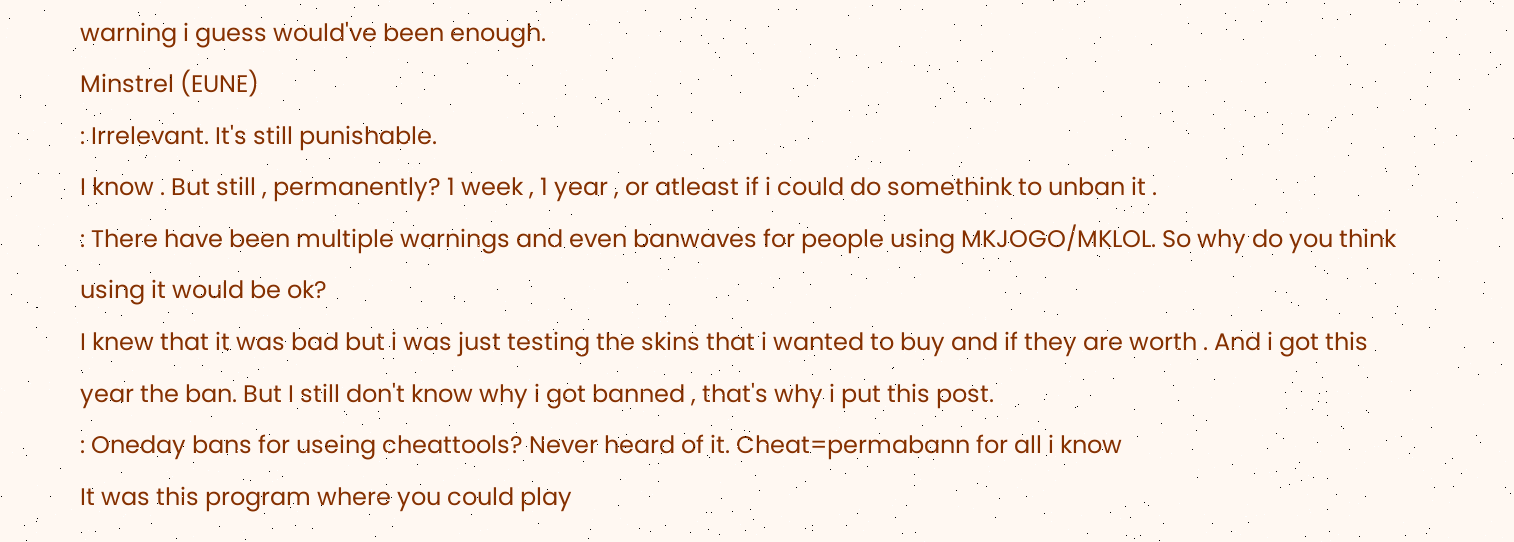warning i guess would've been enough.
Minstrel (EUNE)
: Irrelevant. It's still punishable.
I know . But still , permanently? 1 week , 1 year , or atleast if i could do somethink to unban it .
: There have been multiple warnings and even banwaves for people using MKJOGO/MKLOL. So why do you think using it would be ok?
I knew that it was bad but i was just testing the skins that i wanted to buy and if they are worth . And i got this year the ban. But I still don't know why i got banned , that's why i put this post.
: Oneday bans for useing cheattools? Never heard of it. Cheat=permabann for all i know
It was this program where you could play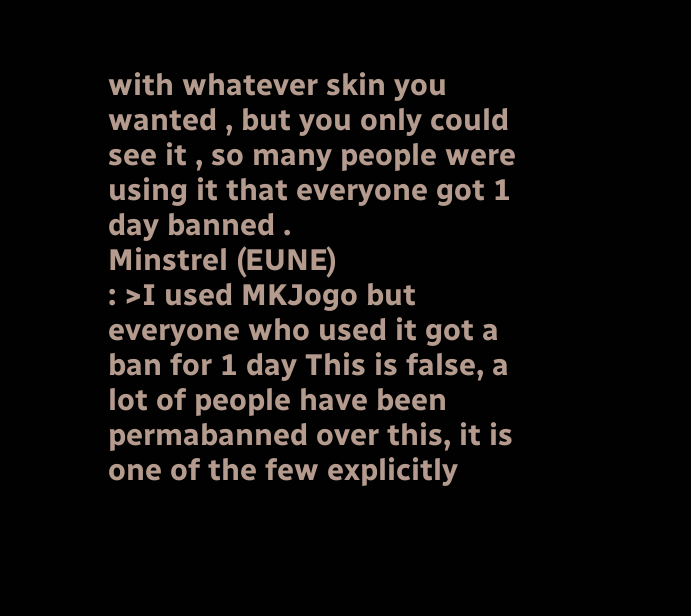with whatever skin you wanted , but you only could see it , so many people were using it that everyone got 1 day banned .
Minstrel (EUNE)
: >I used MKJogo but everyone who used it got a ban for 1 day This is false, a lot of people have been permabanned over this, it is one of the few explicitly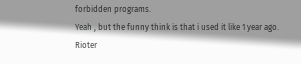forbidden programs.
Yeah , but the funny think is that i used it like 1 year ago.
Rioter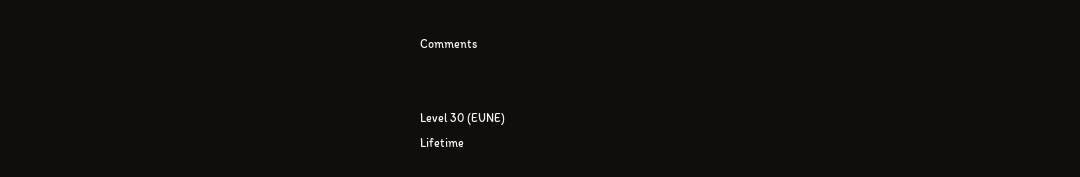Comments


Level 30 (EUNE)
Lifetime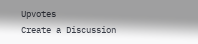Upvotes
Create a Discussion